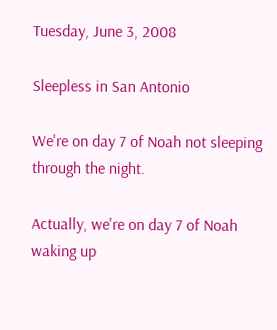Tuesday, June 3, 2008

Sleepless in San Antonio

We're on day 7 of Noah not sleeping through the night.

Actually, we're on day 7 of Noah waking up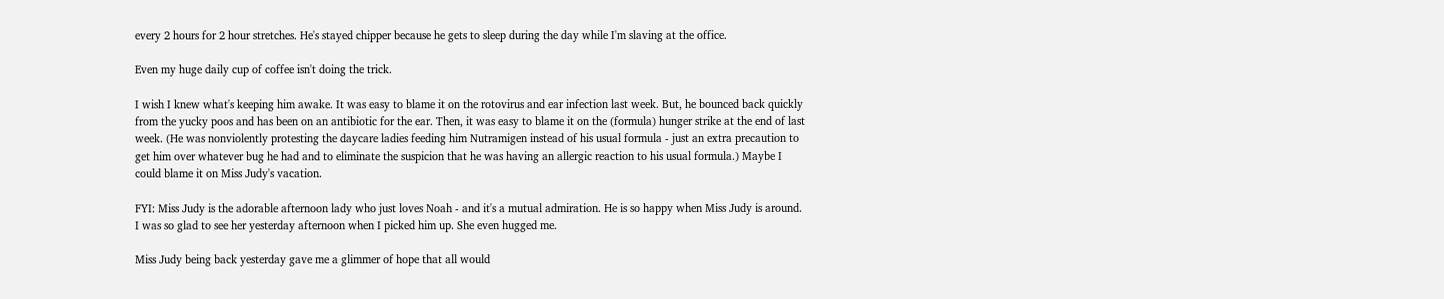every 2 hours for 2 hour stretches. He's stayed chipper because he gets to sleep during the day while I'm slaving at the office.

Even my huge daily cup of coffee isn't doing the trick.

I wish I knew what's keeping him awake. It was easy to blame it on the rotovirus and ear infection last week. But, he bounced back quickly from the yucky poos and has been on an antibiotic for the ear. Then, it was easy to blame it on the (formula) hunger strike at the end of last week. (He was nonviolently protesting the daycare ladies feeding him Nutramigen instead of his usual formula - just an extra precaution to get him over whatever bug he had and to eliminate the suspicion that he was having an allergic reaction to his usual formula.) Maybe I could blame it on Miss Judy's vacation.

FYI: Miss Judy is the adorable afternoon lady who just loves Noah - and it's a mutual admiration. He is so happy when Miss Judy is around. I was so glad to see her yesterday afternoon when I picked him up. She even hugged me.

Miss Judy being back yesterday gave me a glimmer of hope that all would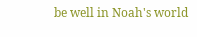be well in Noah's world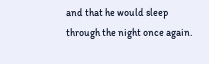and that he would sleep through the night once again.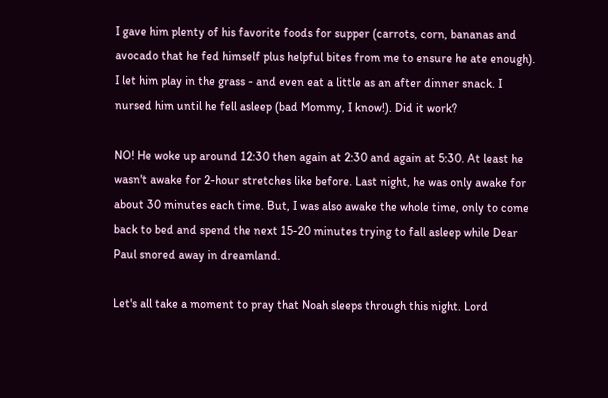I gave him plenty of his favorite foods for supper (carrots, corn, bananas and avocado that he fed himself plus helpful bites from me to ensure he ate enough). I let him play in the grass - and even eat a little as an after dinner snack. I nursed him until he fell asleep (bad Mommy, I know!). Did it work?

NO! He woke up around 12:30 then again at 2:30 and again at 5:30. At least he wasn't awake for 2-hour stretches like before. Last night, he was only awake for about 30 minutes each time. But, I was also awake the whole time, only to come back to bed and spend the next 15-20 minutes trying to fall asleep while Dear Paul snored away in dreamland.

Let's all take a moment to pray that Noah sleeps through this night. Lord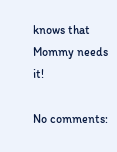knows that Mommy needs it!

No comments: